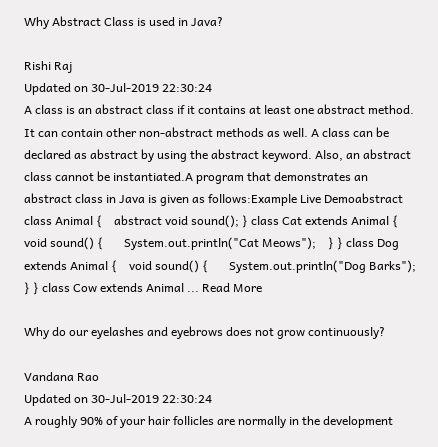Why Abstract Class is used in Java?

Rishi Raj
Updated on 30-Jul-2019 22:30:24
A class is an abstract class if it contains at least one abstract method. It can contain other non-abstract methods as well. A class can be declared as abstract by using the abstract keyword. Also, an abstract class cannot be instantiated.A program that demonstrates an abstract class in Java is given as follows:Example Live Demoabstract class Animal {    abstract void sound(); } class Cat extends Animal {    void sound() {       System.out.println("Cat Meows");    } } class Dog extends Animal {    void sound() {       System.out.println("Dog Barks");    } } class Cow extends Animal ... Read More

Why do our eyelashes and eyebrows does not grow continuously?

Vandana Rao
Updated on 30-Jul-2019 22:30:24
A roughly 90% of your hair follicles are normally in the development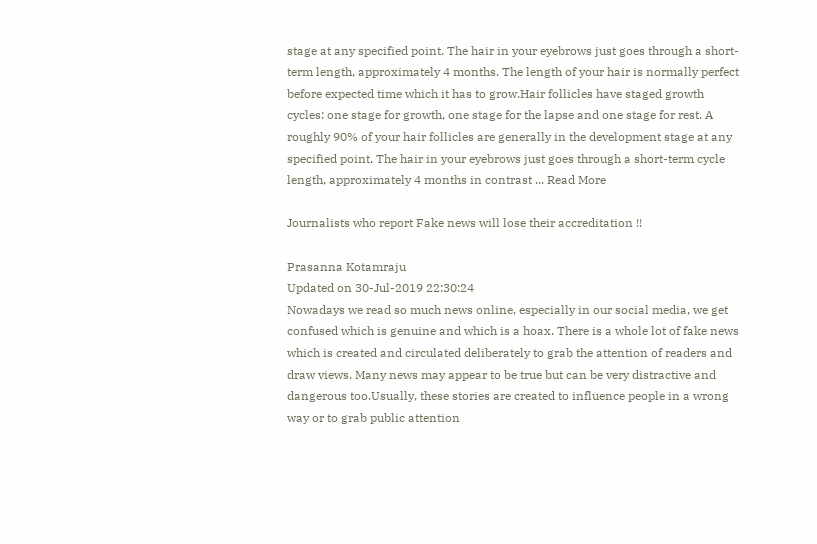stage at any specified point. The hair in your eyebrows just goes through a short-term length, approximately 4 months. The length of your hair is normally perfect before expected time which it has to grow.Hair follicles have staged growth cycles: one stage for growth, one stage for the lapse and one stage for rest. A roughly 90% of your hair follicles are generally in the development stage at any specified point. The hair in your eyebrows just goes through a short-term cycle length, approximately 4 months in contrast ... Read More

Journalists who report Fake news will lose their accreditation !!

Prasanna Kotamraju
Updated on 30-Jul-2019 22:30:24
Nowadays we read so much news online, especially in our social media, we get confused which is genuine and which is a hoax. There is a whole lot of fake news which is created and circulated deliberately to grab the attention of readers and draw views. Many news may appear to be true but can be very distractive and dangerous too.Usually, these stories are created to influence people in a wrong way or to grab public attention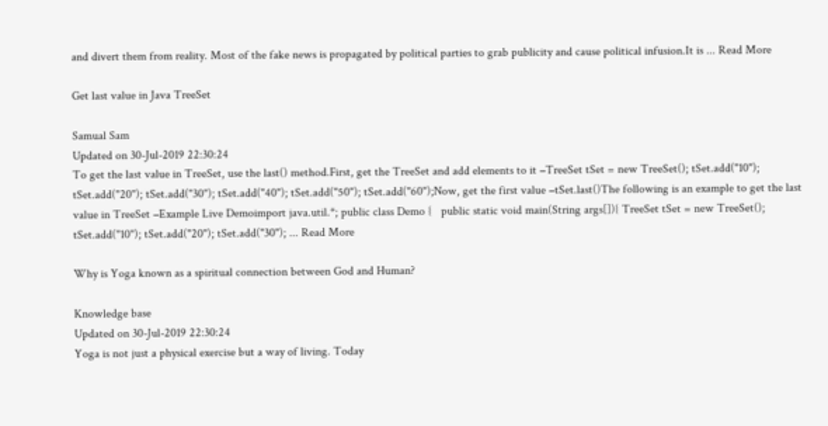and divert them from reality. Most of the fake news is propagated by political parties to grab publicity and cause political infusion.It is ... Read More

Get last value in Java TreeSet

Samual Sam
Updated on 30-Jul-2019 22:30:24
To get the last value in TreeSet, use the last() method.First, get the TreeSet and add elements to it −TreeSet tSet = new TreeSet(); tSet.add("10"); tSet.add("20"); tSet.add("30"); tSet.add("40"); tSet.add("50"); tSet.add("60");Now, get the first value −tSet.last()The following is an example to get the last value in TreeSet −Example Live Demoimport java.util.*; public class Demo {   public static void main(String args[]){ TreeSet tSet = new TreeSet(); tSet.add("10"); tSet.add("20"); tSet.add("30"); ... Read More

Why is Yoga known as a spiritual connection between God and Human?

Knowledge base
Updated on 30-Jul-2019 22:30:24
Yoga is not just a physical exercise but a way of living. Today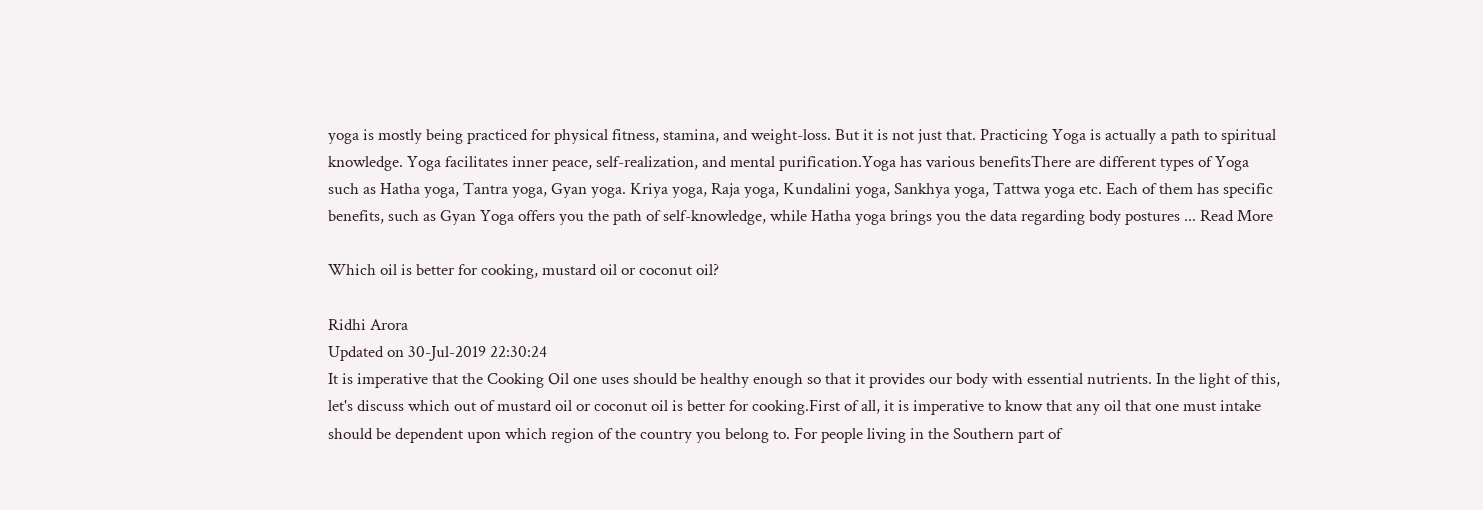yoga is mostly being practiced for physical fitness, stamina, and weight-loss. But it is not just that. Practicing Yoga is actually a path to spiritual knowledge. Yoga facilitates inner peace, self-realization, and mental purification.Yoga has various benefitsThere are different types of Yoga such as Hatha yoga, Tantra yoga, Gyan yoga. Kriya yoga, Raja yoga, Kundalini yoga, Sankhya yoga, Tattwa yoga etc. Each of them has specific benefits, such as Gyan Yoga offers you the path of self-knowledge, while Hatha yoga brings you the data regarding body postures ... Read More

Which oil is better for cooking, mustard oil or coconut oil?

Ridhi Arora
Updated on 30-Jul-2019 22:30:24
It is imperative that the Cooking Oil one uses should be healthy enough so that it provides our body with essential nutrients. In the light of this, let's discuss which out of mustard oil or coconut oil is better for cooking.First of all, it is imperative to know that any oil that one must intake should be dependent upon which region of the country you belong to. For people living in the Southern part of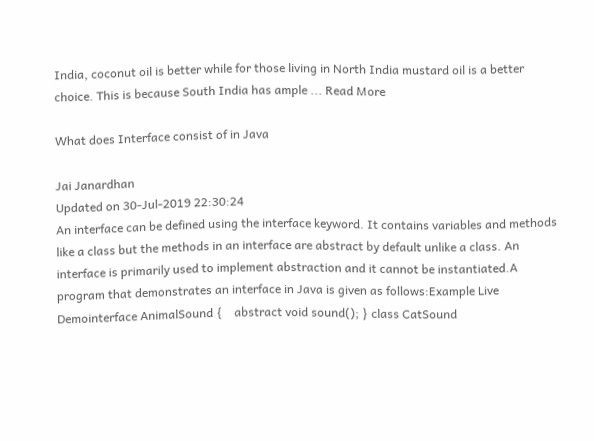India, coconut oil is better while for those living in North India mustard oil is a better choice. This is because South India has ample ... Read More

What does Interface consist of in Java

Jai Janardhan
Updated on 30-Jul-2019 22:30:24
An interface can be defined using the interface keyword. It contains variables and methods like a class but the methods in an interface are abstract by default unlike a class. An interface is primarily used to implement abstraction and it cannot be instantiated.A program that demonstrates an interface in Java is given as follows:Example Live Demointerface AnimalSound {    abstract void sound(); } class CatSound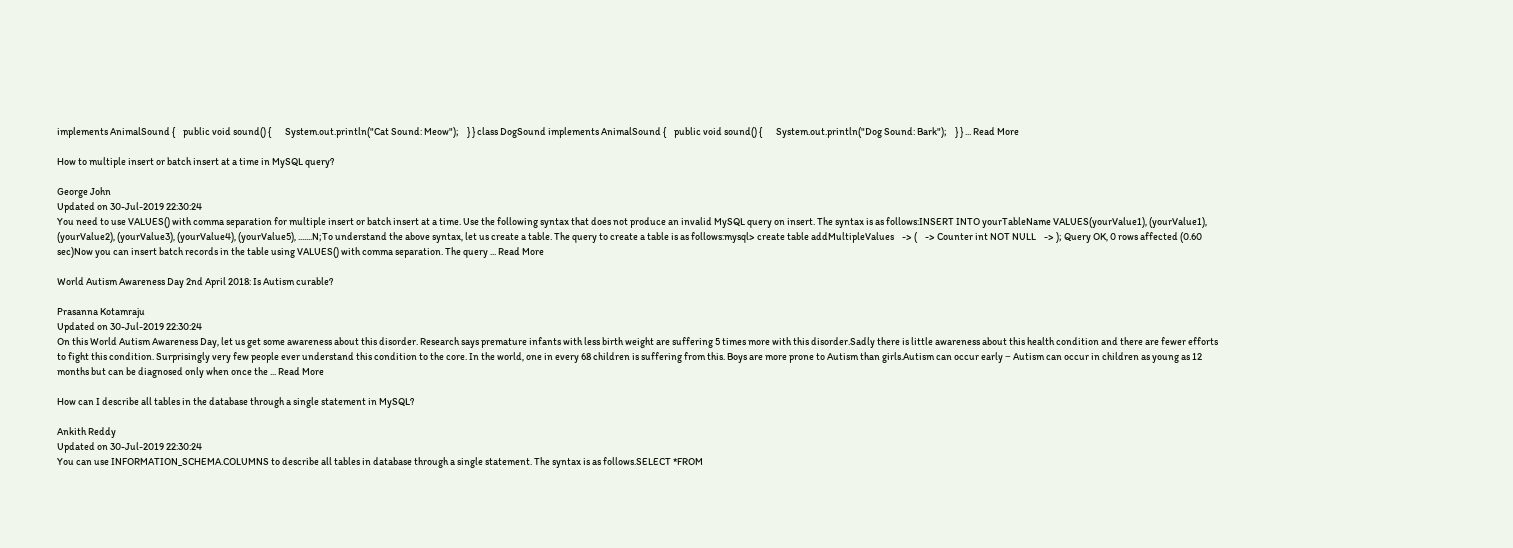implements AnimalSound {    public void sound() {       System.out.println("Cat Sound: Meow");    } } class DogSound implements AnimalSound {    public void sound() {       System.out.println("Dog Sound: Bark");    } } ... Read More

How to multiple insert or batch insert at a time in MySQL query?

George John
Updated on 30-Jul-2019 22:30:24
You need to use VALUES() with comma separation for multiple insert or batch insert at a time. Use the following syntax that does not produce an invalid MySQL query on insert. The syntax is as follows:INSERT INTO yourTableName VALUES(yourValue1), (yourValue1), (yourValue2), (yourValue3), (yourValue4), (yourValue5), .......N;To understand the above syntax, let us create a table. The query to create a table is as follows:mysql> create table addMultipleValues    -> (    -> Counter int NOT NULL    -> ); Query OK, 0 rows affected (0.60 sec)Now you can insert batch records in the table using VALUES() with comma separation. The query ... Read More

World Autism Awareness Day 2nd April 2018: Is Autism curable?

Prasanna Kotamraju
Updated on 30-Jul-2019 22:30:24
On this World Autism Awareness Day, let us get some awareness about this disorder. Research says premature infants with less birth weight are suffering 5 times more with this disorder.Sadly there is little awareness about this health condition and there are fewer efforts to fight this condition. Surprisingly very few people ever understand this condition to the core. In the world, one in every 68 children is suffering from this. Boys are more prone to Autism than girls.Autism can occur early − Autism can occur in children as young as 12 months but can be diagnosed only when once the ... Read More

How can I describe all tables in the database through a single statement in MySQL?

Ankith Reddy
Updated on 30-Jul-2019 22:30:24
You can use INFORMATION_SCHEMA.COLUMNS to describe all tables in database through a single statement. The syntax is as follows.SELECT *FROM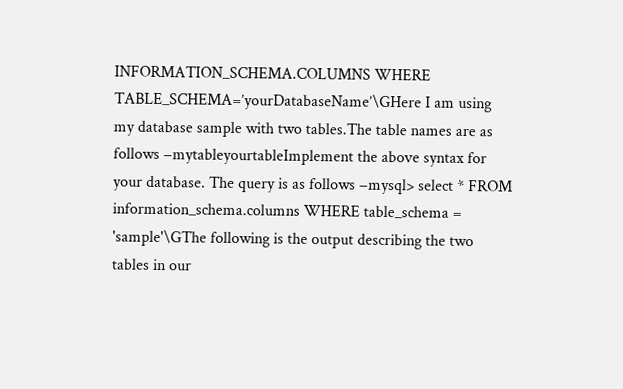INFORMATION_SCHEMA.COLUMNS WHERE TABLE_SCHEMA=’yourDatabaseName’\GHere I am using my database sample with two tables.The table names are as follows −mytableyourtableImplement the above syntax for your database. The query is as follows −mysql> select * FROM information_schema.columns WHERE table_schema = 'sample'\GThe following is the output describing the two tables in our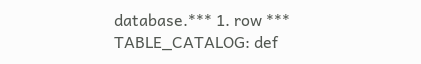database.*** 1. row *** TABLE_CATALOG: def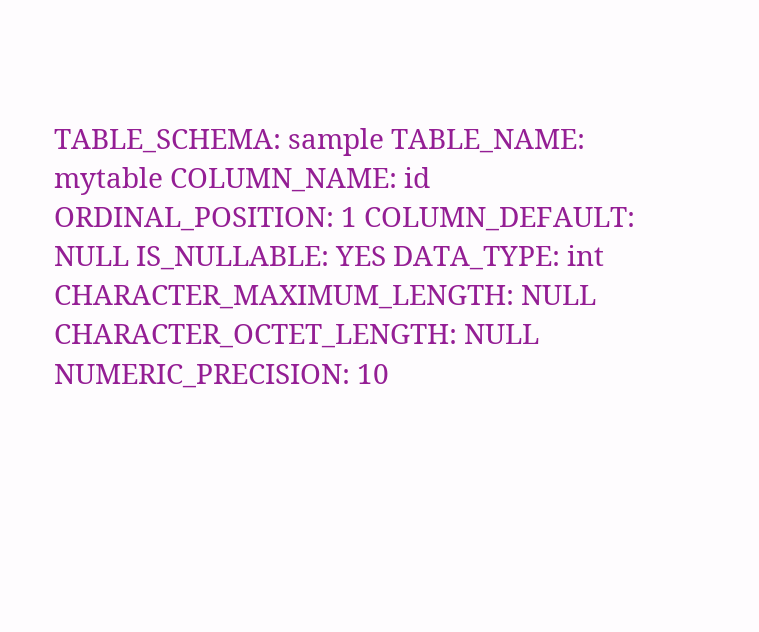TABLE_SCHEMA: sample TABLE_NAME: mytable COLUMN_NAME: id ORDINAL_POSITION: 1 COLUMN_DEFAULT: NULL IS_NULLABLE: YES DATA_TYPE: int CHARACTER_MAXIMUM_LENGTH: NULL CHARACTER_OCTET_LENGTH: NULL NUMERIC_PRECISION: 10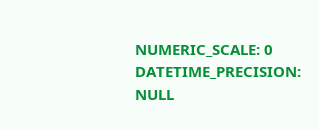NUMERIC_SCALE: 0 DATETIME_PRECISION: NULL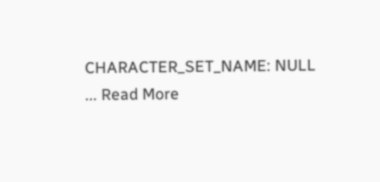CHARACTER_SET_NAME: NULL ... Read More